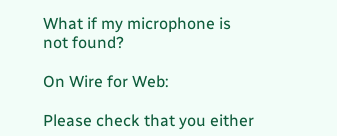What if my microphone is not found?

On Wire for Web:

Please check that you either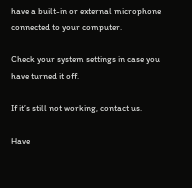have a built-in or external microphone connected to your computer.

Check your system settings in case you have turned it off.

If it’s still not working, contact us.

Have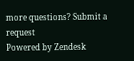more questions? Submit a request
Powered by Zendesk